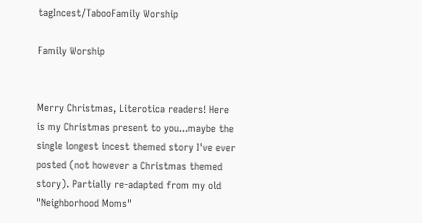tagIncest/TabooFamily Worship

Family Worship


Merry Christmas, Literotica readers! Here is my Christmas present to you...maybe the single longest incest themed story I've ever posted (not however a Christmas themed story). Partially re-adapted from my old "Neighborhood Moms"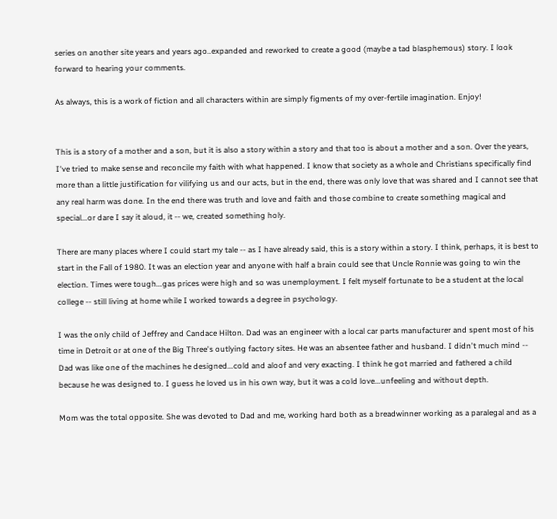series on another site years and years ago..expanded and reworked to create a good (maybe a tad blasphemous) story. I look forward to hearing your comments.

As always, this is a work of fiction and all characters within are simply figments of my over-fertile imagination. Enjoy!


This is a story of a mother and a son, but it is also a story within a story and that too is about a mother and a son. Over the years, I've tried to make sense and reconcile my faith with what happened. I know that society as a whole and Christians specifically find more than a little justification for vilifying us and our acts, but in the end, there was only love that was shared and I cannot see that any real harm was done. In the end there was truth and love and faith and those combine to create something magical and special...or dare I say it aloud, it -- we, created something holy.

There are many places where I could start my tale -- as I have already said, this is a story within a story. I think, perhaps, it is best to start in the Fall of 1980. It was an election year and anyone with half a brain could see that Uncle Ronnie was going to win the election. Times were tough...gas prices were high and so was unemployment. I felt myself fortunate to be a student at the local college -- still living at home while I worked towards a degree in psychology.

I was the only child of Jeffrey and Candace Hilton. Dad was an engineer with a local car parts manufacturer and spent most of his time in Detroit or at one of the Big Three's outlying factory sites. He was an absentee father and husband. I didn't much mind -- Dad was like one of the machines he designed...cold and aloof and very exacting. I think he got married and fathered a child because he was designed to. I guess he loved us in his own way, but it was a cold love...unfeeling and without depth.

Mom was the total opposite. She was devoted to Dad and me, working hard both as a breadwinner working as a paralegal and as a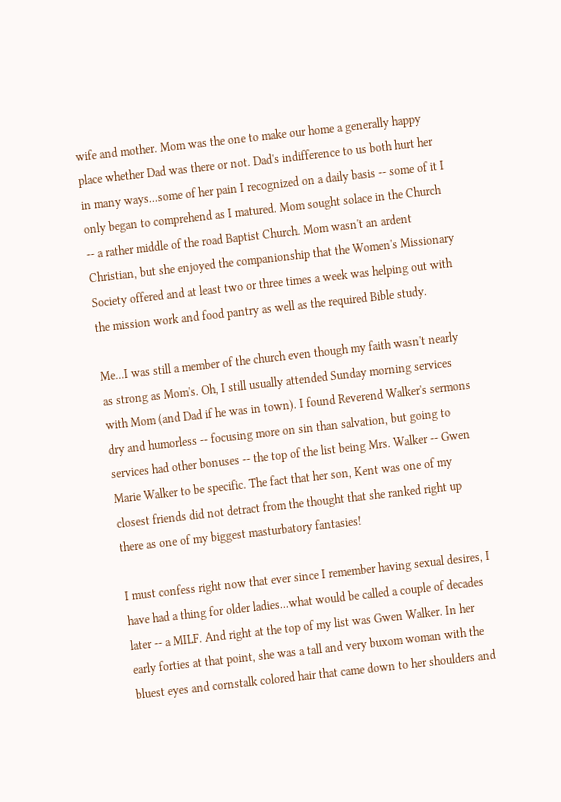wife and mother. Mom was the one to make our home a generally happy place whether Dad was there or not. Dad's indifference to us both hurt her in many ways...some of her pain I recognized on a daily basis -- some of it I only began to comprehend as I matured. Mom sought solace in the Church -- a rather middle of the road Baptist Church. Mom wasn't an ardent Christian, but she enjoyed the companionship that the Women's Missionary Society offered and at least two or three times a week was helping out with the mission work and food pantry as well as the required Bible study.

Me...I was still a member of the church even though my faith wasn't nearly as strong as Mom's. Oh, I still usually attended Sunday morning services with Mom (and Dad if he was in town). I found Reverend Walker's sermons dry and humorless -- focusing more on sin than salvation, but going to services had other bonuses -- the top of the list being Mrs. Walker -- Gwen Marie Walker to be specific. The fact that her son, Kent was one of my closest friends did not detract from the thought that she ranked right up there as one of my biggest masturbatory fantasies!

I must confess right now that ever since I remember having sexual desires, I have had a thing for older ladies...what would be called a couple of decades later -- a MILF. And right at the top of my list was Gwen Walker. In her early forties at that point, she was a tall and very buxom woman with the bluest eyes and cornstalk colored hair that came down to her shoulders and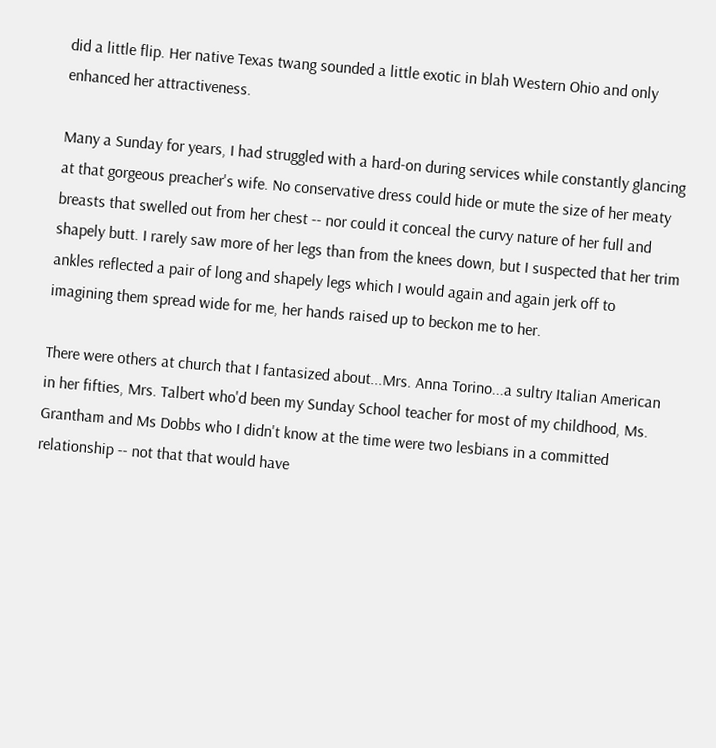did a little flip. Her native Texas twang sounded a little exotic in blah Western Ohio and only enhanced her attractiveness.

Many a Sunday for years, I had struggled with a hard-on during services while constantly glancing at that gorgeous preacher's wife. No conservative dress could hide or mute the size of her meaty breasts that swelled out from her chest -- nor could it conceal the curvy nature of her full and shapely butt. I rarely saw more of her legs than from the knees down, but I suspected that her trim ankles reflected a pair of long and shapely legs which I would again and again jerk off to imagining them spread wide for me, her hands raised up to beckon me to her.

There were others at church that I fantasized about...Mrs. Anna Torino...a sultry Italian American in her fifties, Mrs. Talbert who'd been my Sunday School teacher for most of my childhood, Ms. Grantham and Ms Dobbs who I didn't know at the time were two lesbians in a committed relationship -- not that that would have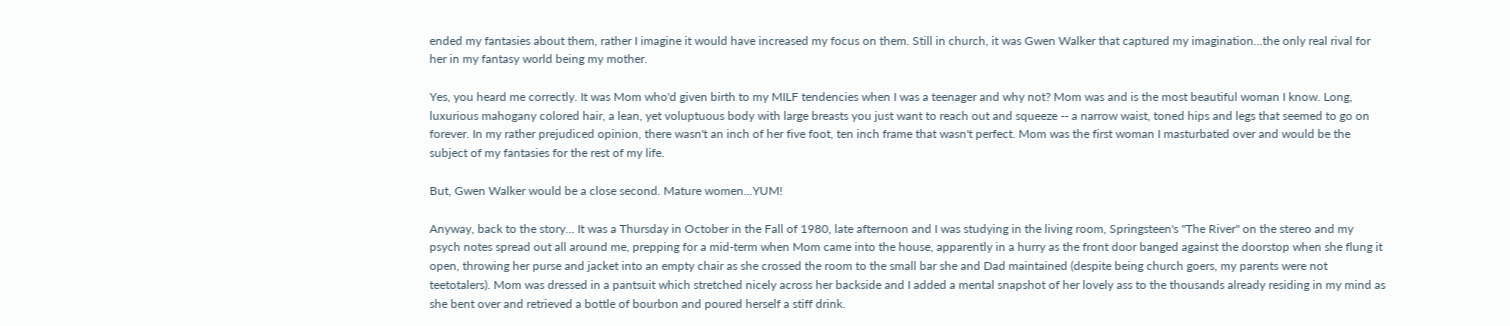ended my fantasies about them, rather I imagine it would have increased my focus on them. Still in church, it was Gwen Walker that captured my imagination...the only real rival for her in my fantasy world being my mother.

Yes, you heard me correctly. It was Mom who'd given birth to my MILF tendencies when I was a teenager and why not? Mom was and is the most beautiful woman I know. Long, luxurious mahogany colored hair, a lean, yet voluptuous body with large breasts you just want to reach out and squeeze -- a narrow waist, toned hips and legs that seemed to go on forever. In my rather prejudiced opinion, there wasn't an inch of her five foot, ten inch frame that wasn't perfect. Mom was the first woman I masturbated over and would be the subject of my fantasies for the rest of my life.

But, Gwen Walker would be a close second. Mature women...YUM!

Anyway, back to the story... It was a Thursday in October in the Fall of 1980, late afternoon and I was studying in the living room, Springsteen's "The River" on the stereo and my psych notes spread out all around me, prepping for a mid-term when Mom came into the house, apparently in a hurry as the front door banged against the doorstop when she flung it open, throwing her purse and jacket into an empty chair as she crossed the room to the small bar she and Dad maintained (despite being church goers, my parents were not teetotalers). Mom was dressed in a pantsuit which stretched nicely across her backside and I added a mental snapshot of her lovely ass to the thousands already residing in my mind as she bent over and retrieved a bottle of bourbon and poured herself a stiff drink.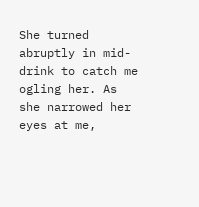She turned abruptly in mid-drink to catch me ogling her. As she narrowed her eyes at me,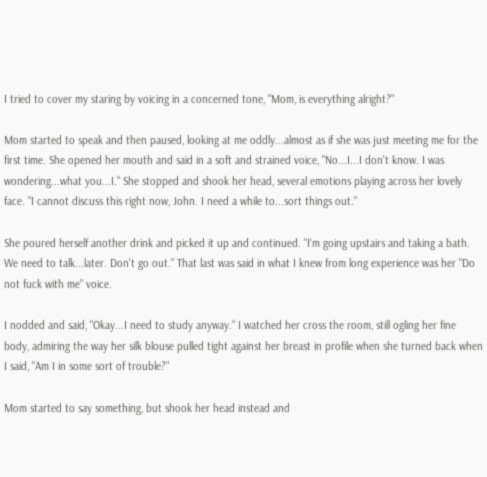I tried to cover my staring by voicing in a concerned tone, "Mom, is everything alright?"

Mom started to speak and then paused, looking at me oddly...almost as if she was just meeting me for the first time. She opened her mouth and said in a soft and strained voice, "No...I...I don't know. I was wondering...what you...I." She stopped and shook her head, several emotions playing across her lovely face. "I cannot discuss this right now, John. I need a while to...sort things out."

She poured herself another drink and picked it up and continued. "I'm going upstairs and taking a bath. We need to talk...later. Don't go out." That last was said in what I knew from long experience was her "Do not fuck with me" voice.

I nodded and said, "Okay...I need to study anyway." I watched her cross the room, still ogling her fine body, admiring the way her silk blouse pulled tight against her breast in profile when she turned back when I said, "Am I in some sort of trouble?"

Mom started to say something, but shook her head instead and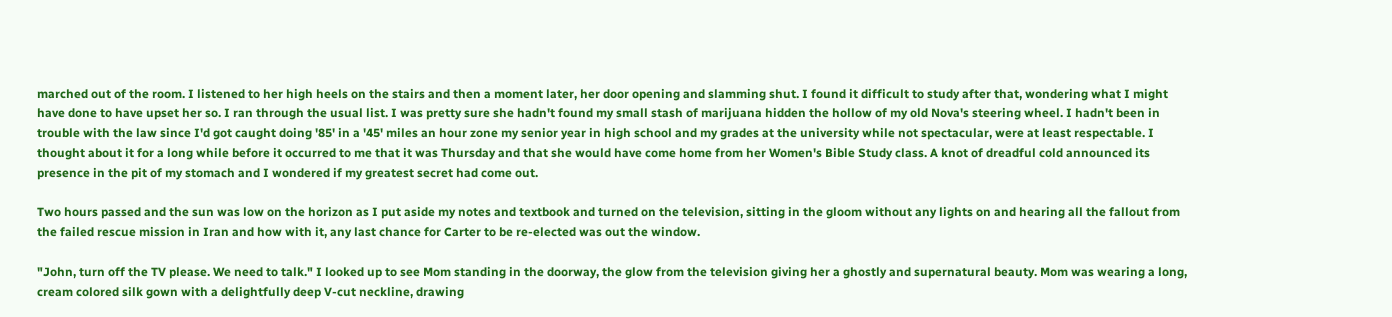marched out of the room. I listened to her high heels on the stairs and then a moment later, her door opening and slamming shut. I found it difficult to study after that, wondering what I might have done to have upset her so. I ran through the usual list. I was pretty sure she hadn't found my small stash of marijuana hidden the hollow of my old Nova's steering wheel. I hadn't been in trouble with the law since I'd got caught doing '85' in a '45' miles an hour zone my senior year in high school and my grades at the university while not spectacular, were at least respectable. I thought about it for a long while before it occurred to me that it was Thursday and that she would have come home from her Women's Bible Study class. A knot of dreadful cold announced its presence in the pit of my stomach and I wondered if my greatest secret had come out.

Two hours passed and the sun was low on the horizon as I put aside my notes and textbook and turned on the television, sitting in the gloom without any lights on and hearing all the fallout from the failed rescue mission in Iran and how with it, any last chance for Carter to be re-elected was out the window.

"John, turn off the TV please. We need to talk." I looked up to see Mom standing in the doorway, the glow from the television giving her a ghostly and supernatural beauty. Mom was wearing a long, cream colored silk gown with a delightfully deep V-cut neckline, drawing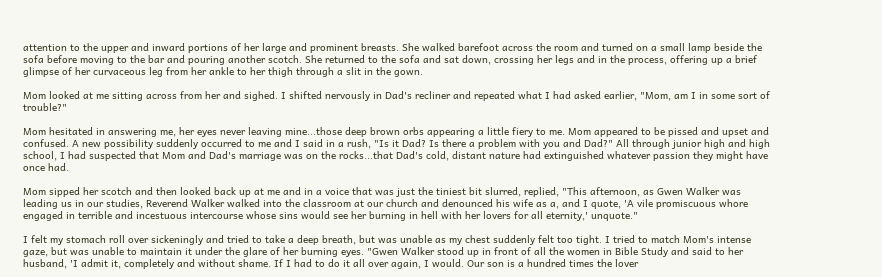attention to the upper and inward portions of her large and prominent breasts. She walked barefoot across the room and turned on a small lamp beside the sofa before moving to the bar and pouring another scotch. She returned to the sofa and sat down, crossing her legs and in the process, offering up a brief glimpse of her curvaceous leg from her ankle to her thigh through a slit in the gown.

Mom looked at me sitting across from her and sighed. I shifted nervously in Dad's recliner and repeated what I had asked earlier, "Mom, am I in some sort of trouble?"

Mom hesitated in answering me, her eyes never leaving mine...those deep brown orbs appearing a little fiery to me. Mom appeared to be pissed and upset and confused. A new possibility suddenly occurred to me and I said in a rush, "Is it Dad? Is there a problem with you and Dad?" All through junior high and high school, I had suspected that Mom and Dad's marriage was on the rocks...that Dad's cold, distant nature had extinguished whatever passion they might have once had.

Mom sipped her scotch and then looked back up at me and in a voice that was just the tiniest bit slurred, replied, "This afternoon, as Gwen Walker was leading us in our studies, Reverend Walker walked into the classroom at our church and denounced his wife as a, and I quote, 'A vile promiscuous whore engaged in terrible and incestuous intercourse whose sins would see her burning in hell with her lovers for all eternity,' unquote."

I felt my stomach roll over sickeningly and tried to take a deep breath, but was unable as my chest suddenly felt too tight. I tried to match Mom's intense gaze, but was unable to maintain it under the glare of her burning eyes. "Gwen Walker stood up in front of all the women in Bible Study and said to her husband, 'I admit it, completely and without shame. If I had to do it all over again, I would. Our son is a hundred times the lover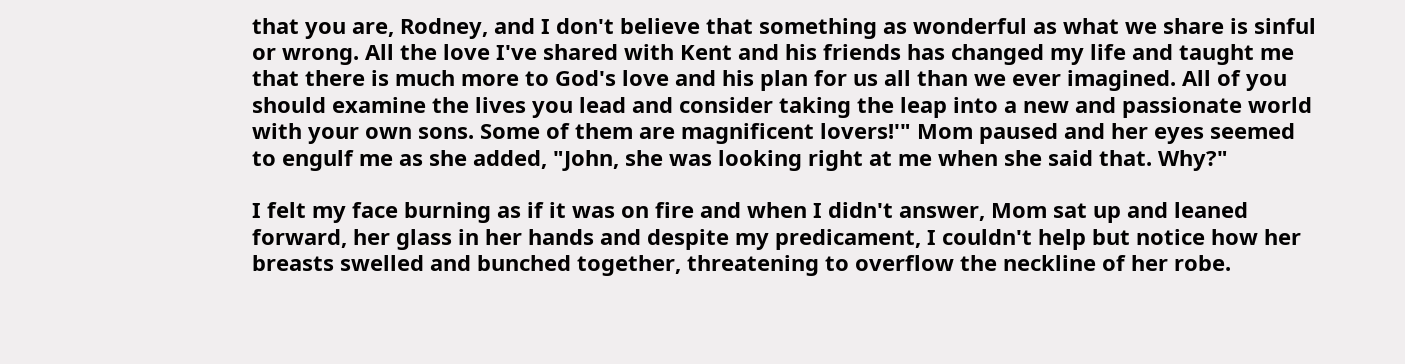that you are, Rodney, and I don't believe that something as wonderful as what we share is sinful or wrong. All the love I've shared with Kent and his friends has changed my life and taught me that there is much more to God's love and his plan for us all than we ever imagined. All of you should examine the lives you lead and consider taking the leap into a new and passionate world with your own sons. Some of them are magnificent lovers!'" Mom paused and her eyes seemed to engulf me as she added, "John, she was looking right at me when she said that. Why?"

I felt my face burning as if it was on fire and when I didn't answer, Mom sat up and leaned forward, her glass in her hands and despite my predicament, I couldn't help but notice how her breasts swelled and bunched together, threatening to overflow the neckline of her robe.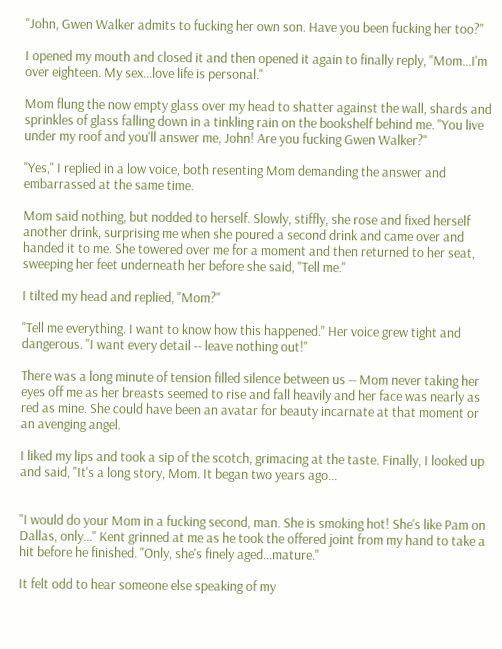"John, Gwen Walker admits to fucking her own son. Have you been fucking her too?"

I opened my mouth and closed it and then opened it again to finally reply, "Mom...I'm over eighteen. My sex...love life is personal."

Mom flung the now empty glass over my head to shatter against the wall, shards and sprinkles of glass falling down in a tinkling rain on the bookshelf behind me. "You live under my roof and you'll answer me, John! Are you fucking Gwen Walker?"

"Yes," I replied in a low voice, both resenting Mom demanding the answer and embarrassed at the same time.

Mom said nothing, but nodded to herself. Slowly, stiffly, she rose and fixed herself another drink, surprising me when she poured a second drink and came over and handed it to me. She towered over me for a moment and then returned to her seat, sweeping her feet underneath her before she said, "Tell me."

I tilted my head and replied, "Mom?"

"Tell me everything. I want to know how this happened." Her voice grew tight and dangerous. "I want every detail -- leave nothing out!"

There was a long minute of tension filled silence between us -- Mom never taking her eyes off me as her breasts seemed to rise and fall heavily and her face was nearly as red as mine. She could have been an avatar for beauty incarnate at that moment or an avenging angel.

I liked my lips and took a sip of the scotch, grimacing at the taste. Finally, I looked up and said, "It's a long story, Mom. It began two years ago...


"I would do your Mom in a fucking second, man. She is smoking hot! She's like Pam on Dallas, only..." Kent grinned at me as he took the offered joint from my hand to take a hit before he finished. "Only, she's finely aged...mature."

It felt odd to hear someone else speaking of my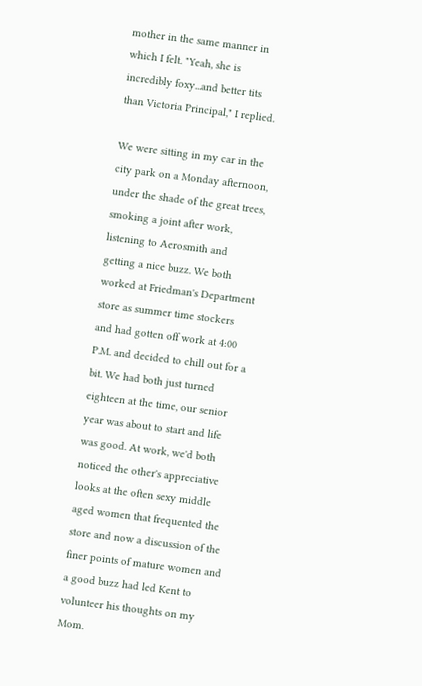mother in the same manner in which I felt. "Yeah, she is incredibly foxy...and better tits than Victoria Principal," I replied.

We were sitting in my car in the city park on a Monday afternoon, under the shade of the great trees, smoking a joint after work, listening to Aerosmith and getting a nice buzz. We both worked at Friedman's Department store as summer time stockers and had gotten off work at 4:00 P.M. and decided to chill out for a bit. We had both just turned eighteen at the time, our senior year was about to start and life was good. At work, we'd both noticed the other's appreciative looks at the often sexy middle aged women that frequented the store and now a discussion of the finer points of mature women and a good buzz had led Kent to volunteer his thoughts on my Mom.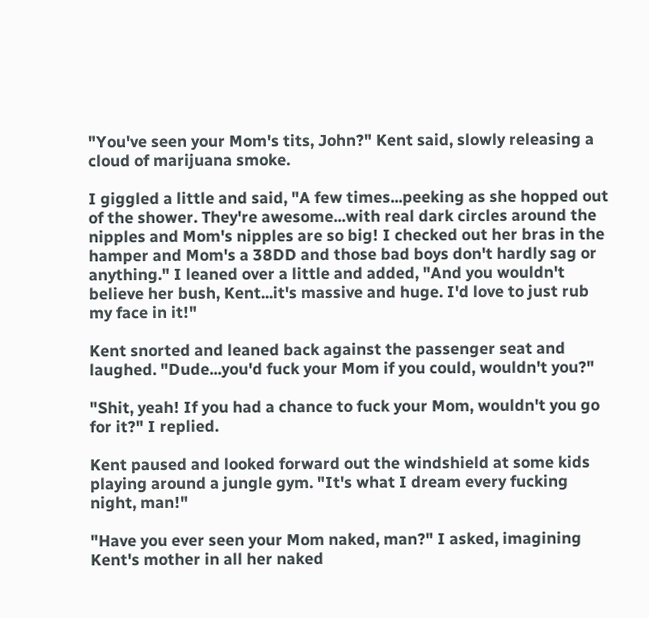"You've seen your Mom's tits, John?" Kent said, slowly releasing a cloud of marijuana smoke.

I giggled a little and said, "A few times...peeking as she hopped out of the shower. They're awesome...with real dark circles around the nipples and Mom's nipples are so big! I checked out her bras in the hamper and Mom's a 38DD and those bad boys don't hardly sag or anything." I leaned over a little and added, "And you wouldn't believe her bush, Kent...it's massive and huge. I'd love to just rub my face in it!"

Kent snorted and leaned back against the passenger seat and laughed. "Dude...you'd fuck your Mom if you could, wouldn't you?"

"Shit, yeah! If you had a chance to fuck your Mom, wouldn't you go for it?" I replied.

Kent paused and looked forward out the windshield at some kids playing around a jungle gym. "It's what I dream every fucking night, man!"

"Have you ever seen your Mom naked, man?" I asked, imagining Kent's mother in all her naked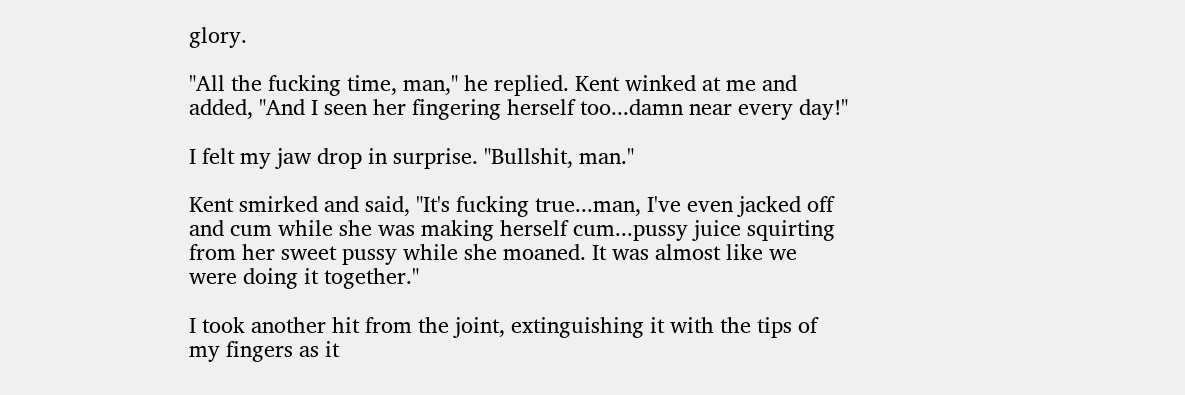glory.

"All the fucking time, man," he replied. Kent winked at me and added, "And I seen her fingering herself too...damn near every day!"

I felt my jaw drop in surprise. "Bullshit, man."

Kent smirked and said, "It's fucking true...man, I've even jacked off and cum while she was making herself cum...pussy juice squirting from her sweet pussy while she moaned. It was almost like we were doing it together."

I took another hit from the joint, extinguishing it with the tips of my fingers as it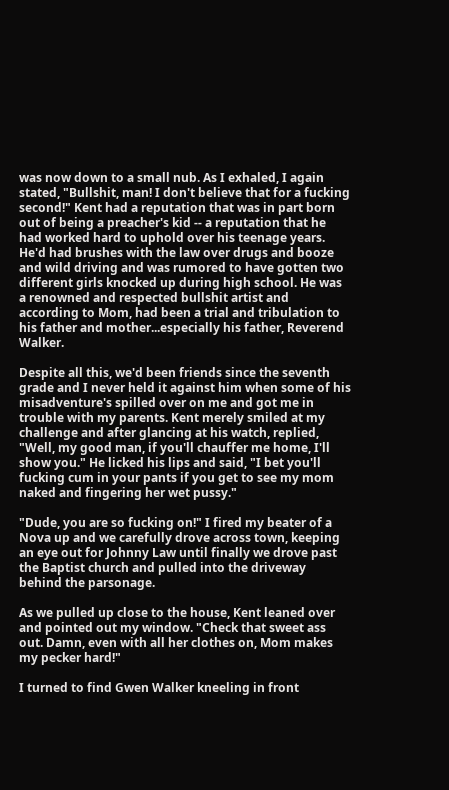was now down to a small nub. As I exhaled, I again stated, "Bullshit, man! I don't believe that for a fucking second!" Kent had a reputation that was in part born out of being a preacher's kid -- a reputation that he had worked hard to uphold over his teenage years. He'd had brushes with the law over drugs and booze and wild driving and was rumored to have gotten two different girls knocked up during high school. He was a renowned and respected bullshit artist and according to Mom, had been a trial and tribulation to his father and mother...especially his father, Reverend Walker.

Despite all this, we'd been friends since the seventh grade and I never held it against him when some of his misadventure's spilled over on me and got me in trouble with my parents. Kent merely smiled at my challenge and after glancing at his watch, replied, "Well, my good man, if you'll chauffer me home, I'll show you." He licked his lips and said, "I bet you'll fucking cum in your pants if you get to see my mom naked and fingering her wet pussy."

"Dude, you are so fucking on!" I fired my beater of a Nova up and we carefully drove across town, keeping an eye out for Johnny Law until finally we drove past the Baptist church and pulled into the driveway behind the parsonage.

As we pulled up close to the house, Kent leaned over and pointed out my window. "Check that sweet ass out. Damn, even with all her clothes on, Mom makes my pecker hard!"

I turned to find Gwen Walker kneeling in front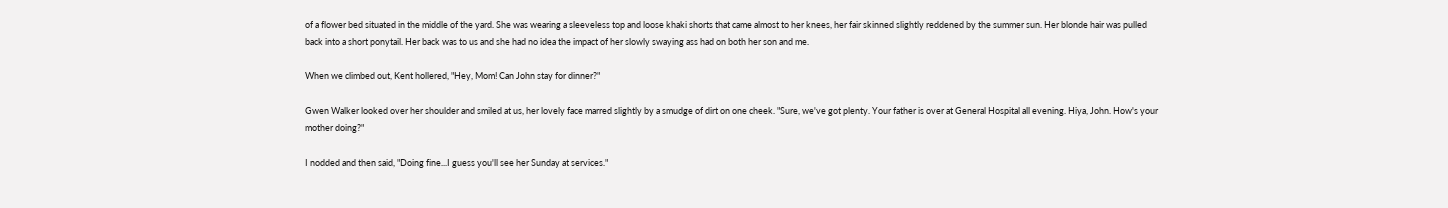of a flower bed situated in the middle of the yard. She was wearing a sleeveless top and loose khaki shorts that came almost to her knees, her fair skinned slightly reddened by the summer sun. Her blonde hair was pulled back into a short ponytail. Her back was to us and she had no idea the impact of her slowly swaying ass had on both her son and me.

When we climbed out, Kent hollered, "Hey, Mom! Can John stay for dinner?"

Gwen Walker looked over her shoulder and smiled at us, her lovely face marred slightly by a smudge of dirt on one cheek. "Sure, we've got plenty. Your father is over at General Hospital all evening. Hiya, John. How's your mother doing?"

I nodded and then said, "Doing fine...I guess you'll see her Sunday at services."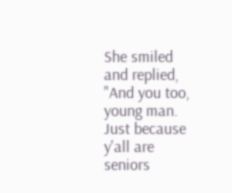She smiled and replied, "And you too, young man. Just because y'all are seniors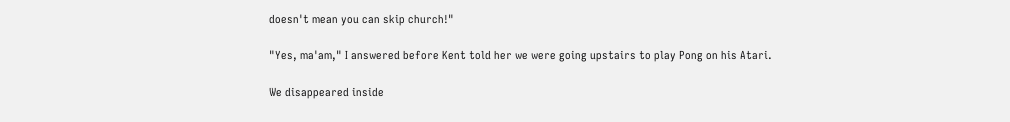doesn't mean you can skip church!"

"Yes, ma'am," I answered before Kent told her we were going upstairs to play Pong on his Atari.

We disappeared inside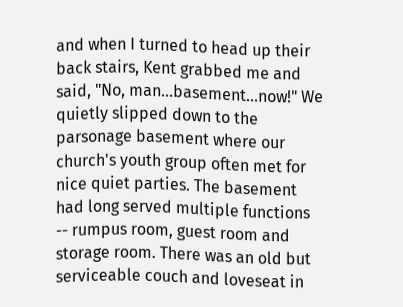and when I turned to head up their back stairs, Kent grabbed me and said, "No, man...basement...now!" We quietly slipped down to the parsonage basement where our church's youth group often met for nice quiet parties. The basement had long served multiple functions -- rumpus room, guest room and storage room. There was an old but serviceable couch and loveseat in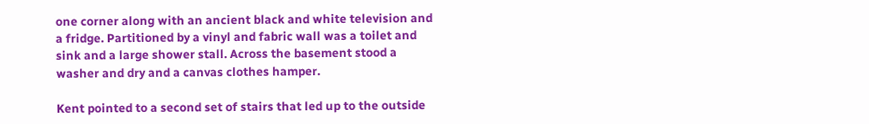one corner along with an ancient black and white television and a fridge. Partitioned by a vinyl and fabric wall was a toilet and sink and a large shower stall. Across the basement stood a washer and dry and a canvas clothes hamper.

Kent pointed to a second set of stairs that led up to the outside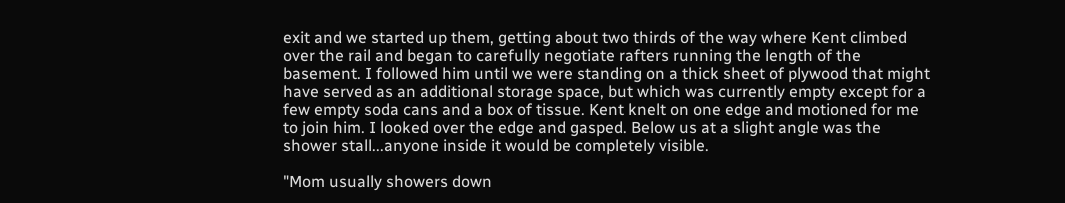exit and we started up them, getting about two thirds of the way where Kent climbed over the rail and began to carefully negotiate rafters running the length of the basement. I followed him until we were standing on a thick sheet of plywood that might have served as an additional storage space, but which was currently empty except for a few empty soda cans and a box of tissue. Kent knelt on one edge and motioned for me to join him. I looked over the edge and gasped. Below us at a slight angle was the shower stall...anyone inside it would be completely visible.

"Mom usually showers down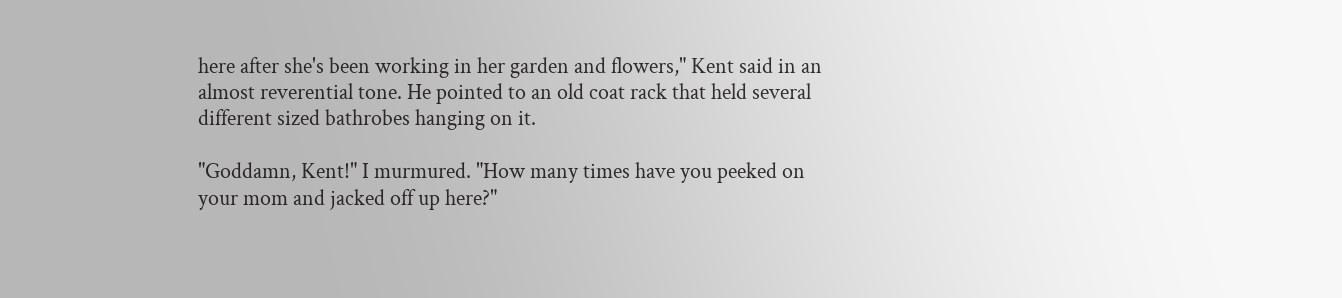here after she's been working in her garden and flowers," Kent said in an almost reverential tone. He pointed to an old coat rack that held several different sized bathrobes hanging on it.

"Goddamn, Kent!" I murmured. "How many times have you peeked on your mom and jacked off up here?"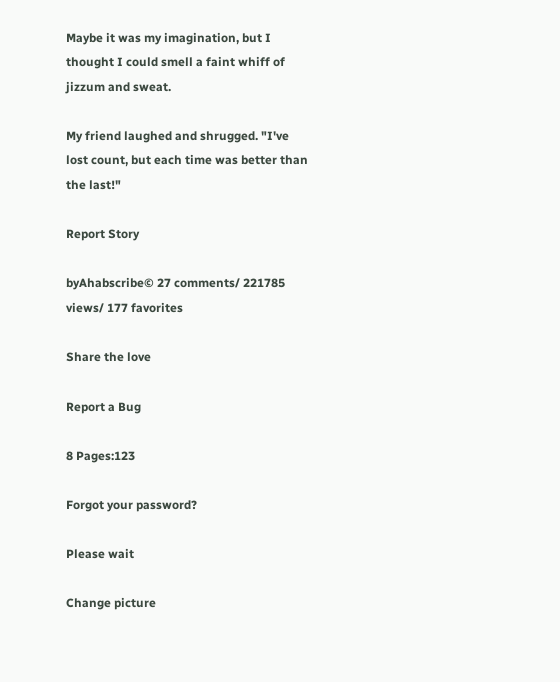Maybe it was my imagination, but I thought I could smell a faint whiff of jizzum and sweat.

My friend laughed and shrugged. "I've lost count, but each time was better than the last!"

Report Story

byAhabscribe© 27 comments/ 221785 views/ 177 favorites

Share the love

Report a Bug

8 Pages:123

Forgot your password?

Please wait

Change picture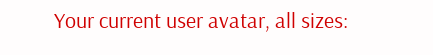Your current user avatar, all sizes: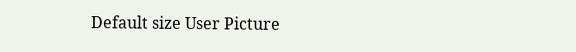Default size User Picture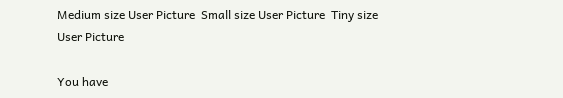Medium size User Picture  Small size User Picture  Tiny size User Picture

You have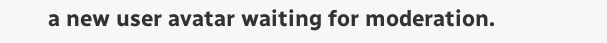a new user avatar waiting for moderation.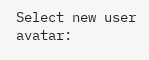Select new user avatar: